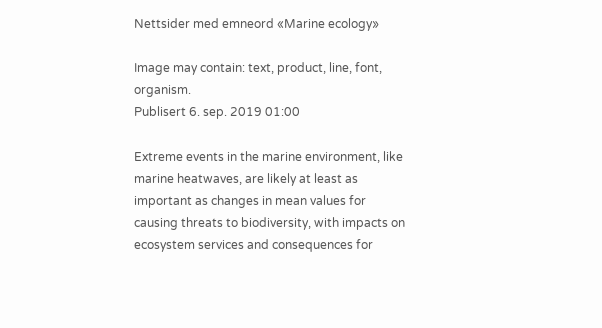Nettsider med emneord «Marine ecology»

Image may contain: text, product, line, font, organism.
Publisert 6. sep. 2019 01:00

Extreme events in the marine environment, like marine heatwaves, are likely at least as important as changes in mean values for causing threats to biodiversity, with impacts on ecosystem services and consequences for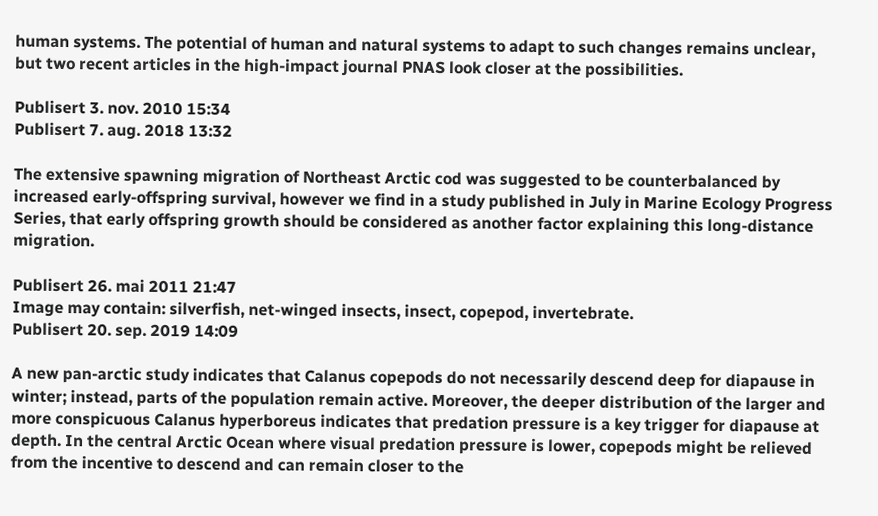human systems. The potential of human and natural systems to adapt to such changes remains unclear, but two recent articles in the high-impact journal PNAS look closer at the possibilities.

Publisert 3. nov. 2010 15:34
Publisert 7. aug. 2018 13:32

The extensive spawning migration of Northeast Arctic cod was suggested to be counterbalanced by increased early-offspring survival, however we find in a study published in July in Marine Ecology Progress Series, that early offspring growth should be considered as another factor explaining this long-distance migration.

Publisert 26. mai 2011 21:47
Image may contain: silverfish, net-winged insects, insect, copepod, invertebrate.
Publisert 20. sep. 2019 14:09

A new pan-arctic study indicates that Calanus copepods do not necessarily descend deep for diapause in winter; instead, parts of the population remain active. Moreover, the deeper distribution of the larger and more conspicuous Calanus hyperboreus indicates that predation pressure is a key trigger for diapause at depth. In the central Arctic Ocean where visual predation pressure is lower, copepods might be relieved from the incentive to descend and can remain closer to the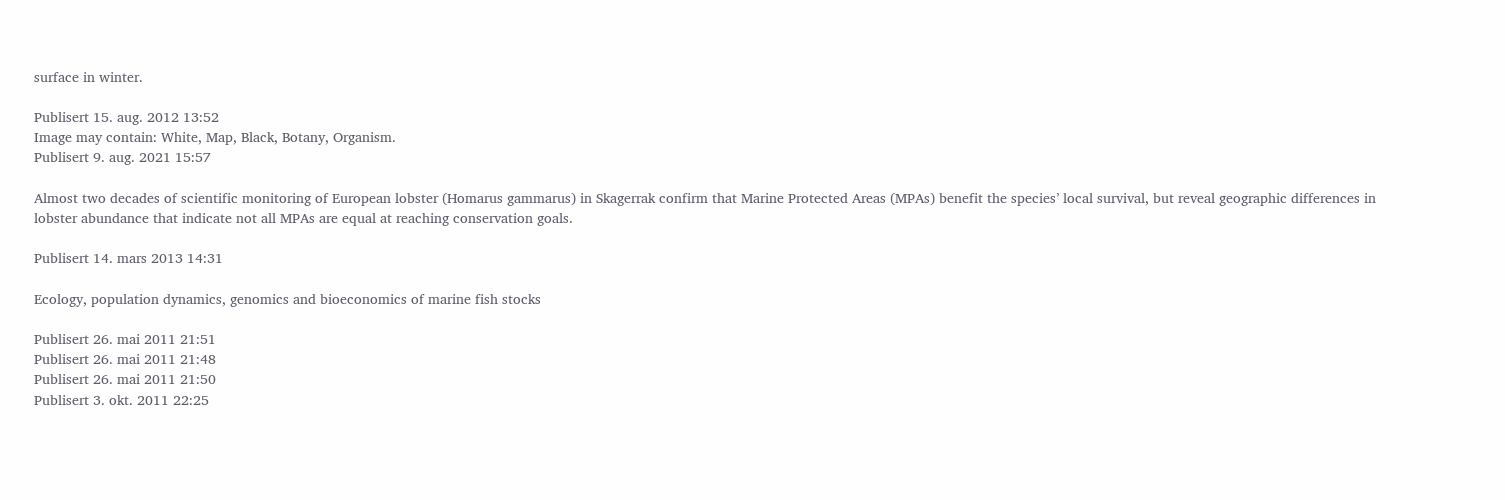surface in winter.

Publisert 15. aug. 2012 13:52
Image may contain: White, Map, Black, Botany, Organism.
Publisert 9. aug. 2021 15:57

Almost two decades of scientific monitoring of European lobster (Homarus gammarus) in Skagerrak confirm that Marine Protected Areas (MPAs) benefit the species’ local survival, but reveal geographic differences in lobster abundance that indicate not all MPAs are equal at reaching conservation goals.

Publisert 14. mars 2013 14:31

Ecology, population dynamics, genomics and bioeconomics of marine fish stocks

Publisert 26. mai 2011 21:51
Publisert 26. mai 2011 21:48
Publisert 26. mai 2011 21:50
Publisert 3. okt. 2011 22:25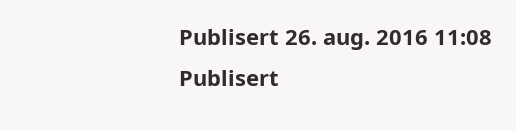Publisert 26. aug. 2016 11:08
Publisert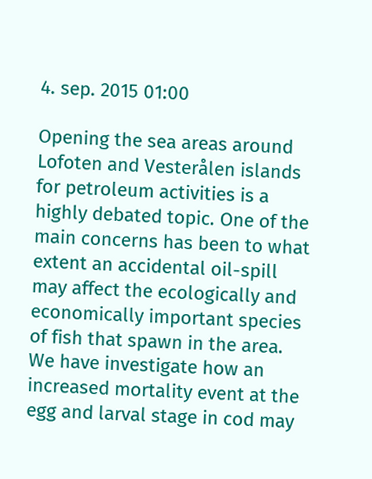4. sep. 2015 01:00

Opening the sea areas around Lofoten and Vesterålen islands for petroleum activities is a highly debated topic. One of the main concerns has been to what extent an accidental oil-spill may affect the ecologically and economically important species of fish that spawn in the area. We have investigate how an increased mortality event at the egg and larval stage in cod may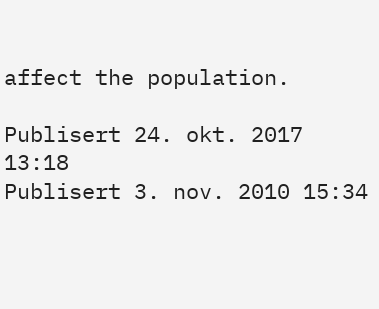affect the population.

Publisert 24. okt. 2017 13:18
Publisert 3. nov. 2010 15:34